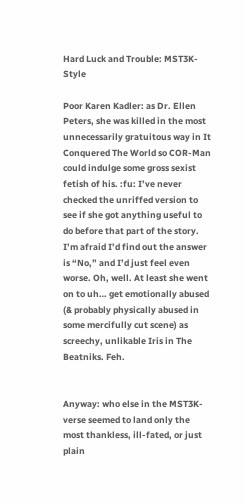Hard Luck and Trouble: MST3K-Style

Poor Karen Kadler: as Dr. Ellen Peters, she was killed in the most unnecessarily gratuitous way in It Conquered The World so COR-Man could indulge some gross sexist fetish of his. :fu: I’ve never checked the unriffed version to see if she got anything useful to do before that part of the story. I’m afraid I’d find out the answer is “No,” and I’d just feel even worse. Oh, well. At least she went on to uh… get emotionally abused (& probably physically abused in some mercifully cut scene) as screechy, unlikable Iris in The Beatniks. Feh.


Anyway: who else in the MST3K-verse seemed to land only the most thankless, ill-fated, or just plain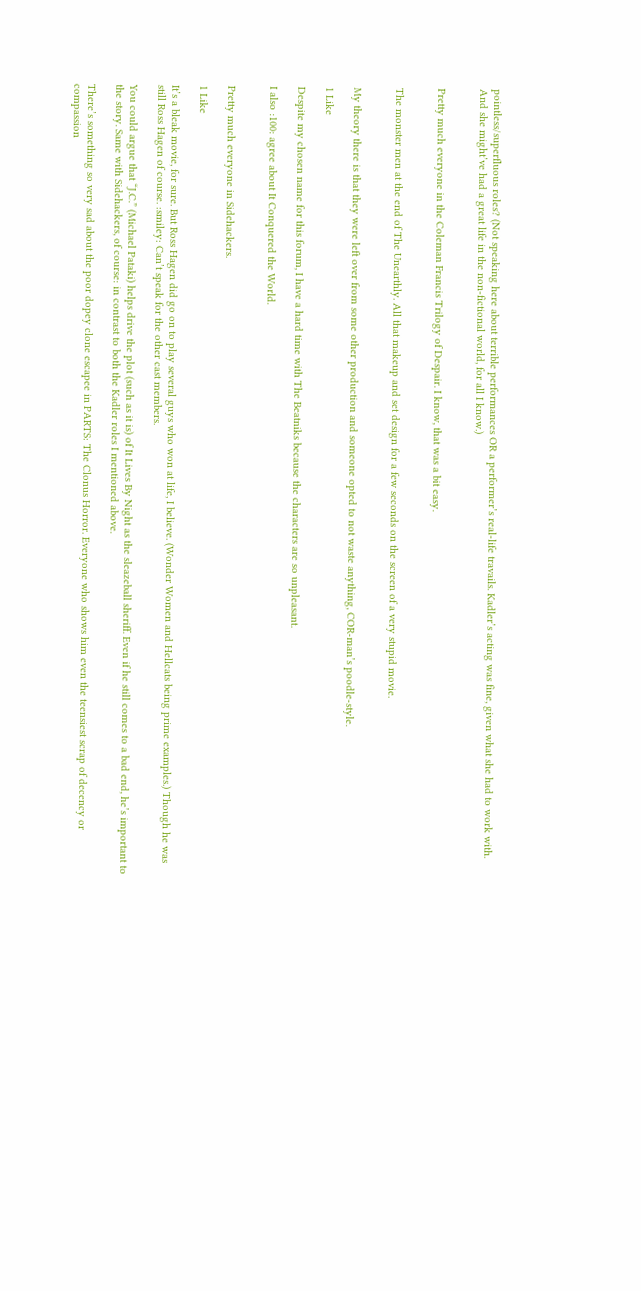pointless/superfluous roles? (Not speaking here about terrible performances OR a performer’s real-life travails. Kadler’s acting was fine, given what she had to work with. And she might’ve had a great life in the non-fictional world, for all I know.)


Pretty much everyone in the Coleman Francis Trilogy of Despair. I know, that was a bit easy.


The monster men at the end of The Unearthly. All that makeup and set design for a few seconds on the screen of a very stupid movie.


My theory there is that they were left over from some other production and someone opted to not waste anything, COR-man’s poodle-style.

1 Like

Despite my chosen name for this forum, I have a hard time with The Beatniks because the characters are so unpleasant.

I also :100: agree about It Conquered the World.


Pretty much everyone in Sidehackers.

1 Like

It’s a bleak movie, for sure. But Ross Hagen did go on to play several guys who won at life, I believe. (Wonder Women and Hellcats being prime examples.) Though he was still Ross Hagen of course. :smiley: Can’t speak for the other cast members.

You could argue that “J.C.” (Michael Pataki) helps drive the plot (such as it is) of It Lives By Night as the sleazeball sheriff. Even if he still comes to a bad end, he’s important to the story. Same with Sidehackers, of course: in contrast to both the Kadler roles I mentioned above.

There’s something so very sad about the poor dopey clone escapee in PARTS: The Clonus Horror. Everyone who shows him even the teensiest scrap of decency or compassion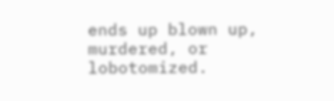ends up blown up, murdered, or lobotomized.